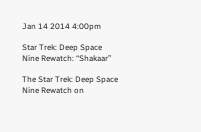Jan 14 2014 4:00pm

Star Trek: Deep Space Nine Rewatch: “Shakaar”

The Star Trek: Deep Space Nine Rewatch on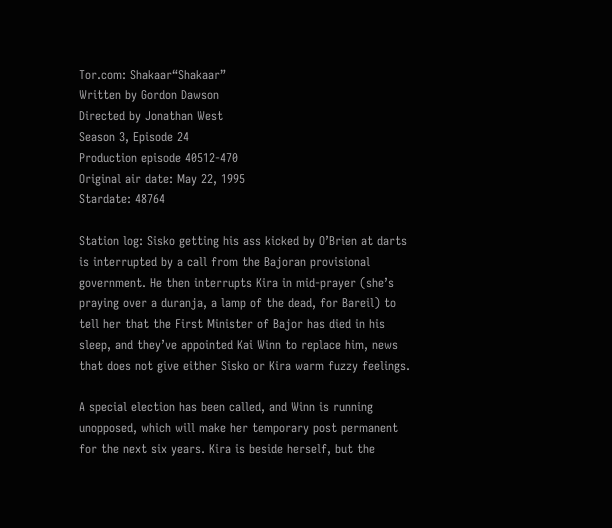Tor.com: Shakaar“Shakaar”
Written by Gordon Dawson
Directed by Jonathan West
Season 3, Episode 24
Production episode 40512-470
Original air date: May 22, 1995
Stardate: 48764

Station log: Sisko getting his ass kicked by O’Brien at darts is interrupted by a call from the Bajoran provisional government. He then interrupts Kira in mid-prayer (she’s praying over a duranja, a lamp of the dead, for Bareil) to tell her that the First Minister of Bajor has died in his sleep, and they’ve appointed Kai Winn to replace him, news that does not give either Sisko or Kira warm fuzzy feelings.

A special election has been called, and Winn is running unopposed, which will make her temporary post permanent for the next six years. Kira is beside herself, but the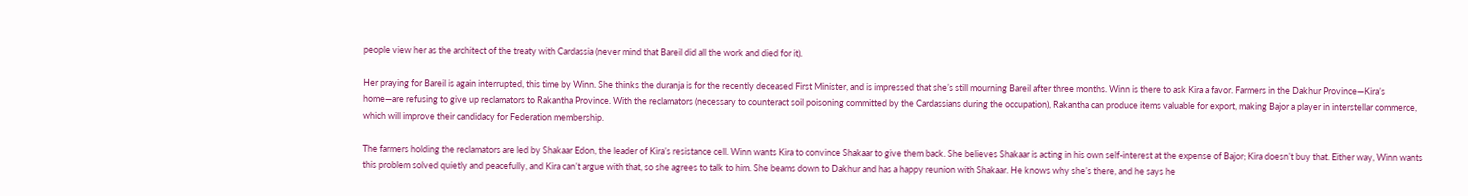people view her as the architect of the treaty with Cardassia (never mind that Bareil did all the work and died for it).

Her praying for Bareil is again interrupted, this time by Winn. She thinks the duranja is for the recently deceased First Minister, and is impressed that she’s still mourning Bareil after three months. Winn is there to ask Kira a favor. Farmers in the Dakhur Province—Kira’s home—are refusing to give up reclamators to Rakantha Province. With the reclamators (necessary to counteract soil poisoning committed by the Cardassians during the occupation), Rakantha can produce items valuable for export, making Bajor a player in interstellar commerce, which will improve their candidacy for Federation membership.

The farmers holding the reclamators are led by Shakaar Edon, the leader of Kira’s resistance cell. Winn wants Kira to convince Shakaar to give them back. She believes Shakaar is acting in his own self-interest at the expense of Bajor; Kira doesn’t buy that. Either way, Winn wants this problem solved quietly and peacefully, and Kira can’t argue with that, so she agrees to talk to him. She beams down to Dakhur and has a happy reunion with Shakaar. He knows why she’s there, and he says he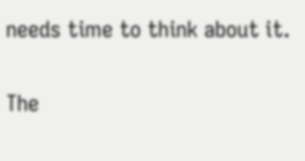needs time to think about it.

The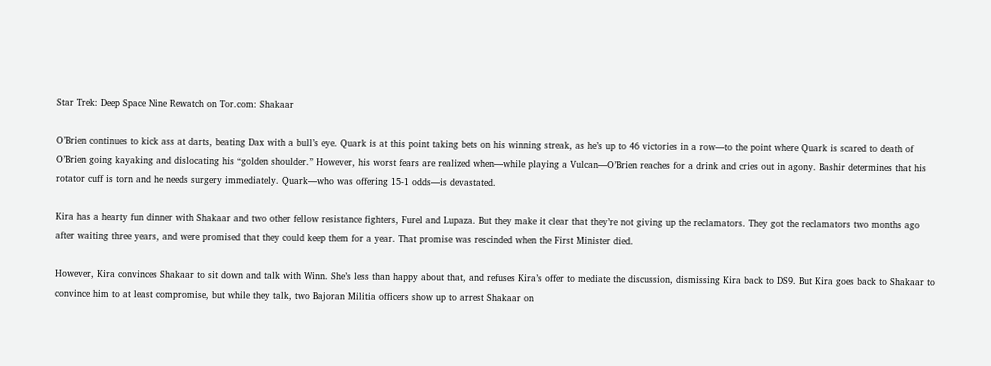Star Trek: Deep Space Nine Rewatch on Tor.com: Shakaar

O’Brien continues to kick ass at darts, beating Dax with a bull’s eye. Quark is at this point taking bets on his winning streak, as he’s up to 46 victories in a row—to the point where Quark is scared to death of O’Brien going kayaking and dislocating his “golden shoulder.” However, his worst fears are realized when—while playing a Vulcan—O’Brien reaches for a drink and cries out in agony. Bashir determines that his rotator cuff is torn and he needs surgery immediately. Quark—who was offering 15-1 odds—is devastated.

Kira has a hearty fun dinner with Shakaar and two other fellow resistance fighters, Furel and Lupaza. But they make it clear that they’re not giving up the reclamators. They got the reclamators two months ago after waiting three years, and were promised that they could keep them for a year. That promise was rescinded when the First Minister died.

However, Kira convinces Shakaar to sit down and talk with Winn. She’s less than happy about that, and refuses Kira’s offer to mediate the discussion, dismissing Kira back to DS9. But Kira goes back to Shakaar to convince him to at least compromise, but while they talk, two Bajoran Militia officers show up to arrest Shakaar on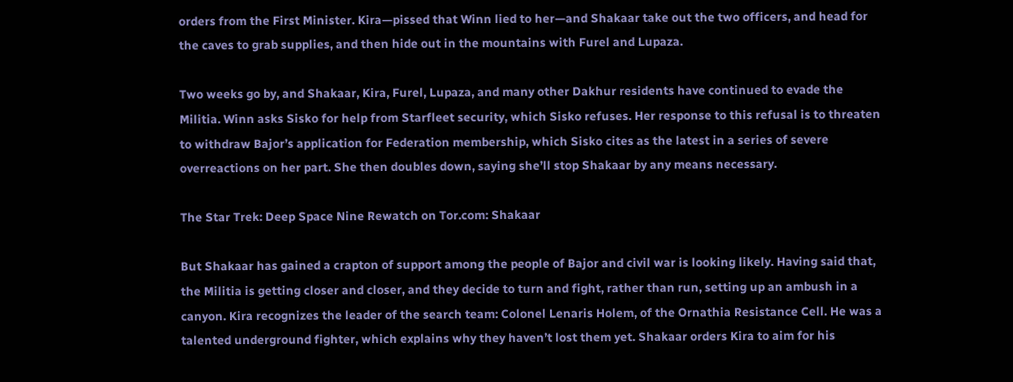orders from the First Minister. Kira—pissed that Winn lied to her—and Shakaar take out the two officers, and head for the caves to grab supplies, and then hide out in the mountains with Furel and Lupaza.

Two weeks go by, and Shakaar, Kira, Furel, Lupaza, and many other Dakhur residents have continued to evade the Militia. Winn asks Sisko for help from Starfleet security, which Sisko refuses. Her response to this refusal is to threaten to withdraw Bajor’s application for Federation membership, which Sisko cites as the latest in a series of severe overreactions on her part. She then doubles down, saying she’ll stop Shakaar by any means necessary.

The Star Trek: Deep Space Nine Rewatch on Tor.com: Shakaar

But Shakaar has gained a crapton of support among the people of Bajor and civil war is looking likely. Having said that, the Militia is getting closer and closer, and they decide to turn and fight, rather than run, setting up an ambush in a canyon. Kira recognizes the leader of the search team: Colonel Lenaris Holem, of the Ornathia Resistance Cell. He was a talented underground fighter, which explains why they haven’t lost them yet. Shakaar orders Kira to aim for his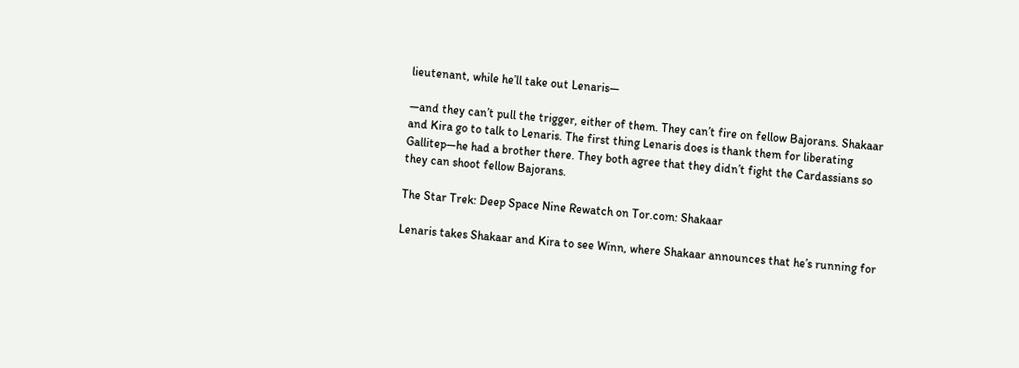lieutenant, while he’ll take out Lenaris—

—and they can’t pull the trigger, either of them. They can’t fire on fellow Bajorans. Shakaar and Kira go to talk to Lenaris. The first thing Lenaris does is thank them for liberating Gallitep—he had a brother there. They both agree that they didn’t fight the Cardassians so they can shoot fellow Bajorans.

The Star Trek: Deep Space Nine Rewatch on Tor.com: Shakaar

Lenaris takes Shakaar and Kira to see Winn, where Shakaar announces that he’s running for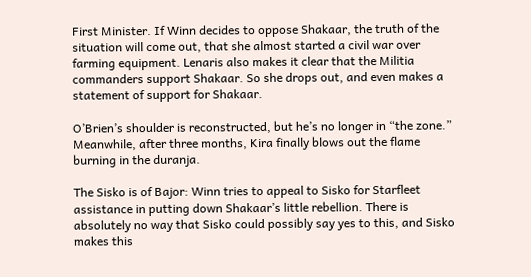First Minister. If Winn decides to oppose Shakaar, the truth of the situation will come out, that she almost started a civil war over farming equipment. Lenaris also makes it clear that the Militia commanders support Shakaar. So she drops out, and even makes a statement of support for Shakaar.

O’Brien’s shoulder is reconstructed, but he’s no longer in “the zone.” Meanwhile, after three months, Kira finally blows out the flame burning in the duranja.

The Sisko is of Bajor: Winn tries to appeal to Sisko for Starfleet assistance in putting down Shakaar’s little rebellion. There is absolutely no way that Sisko could possibly say yes to this, and Sisko makes this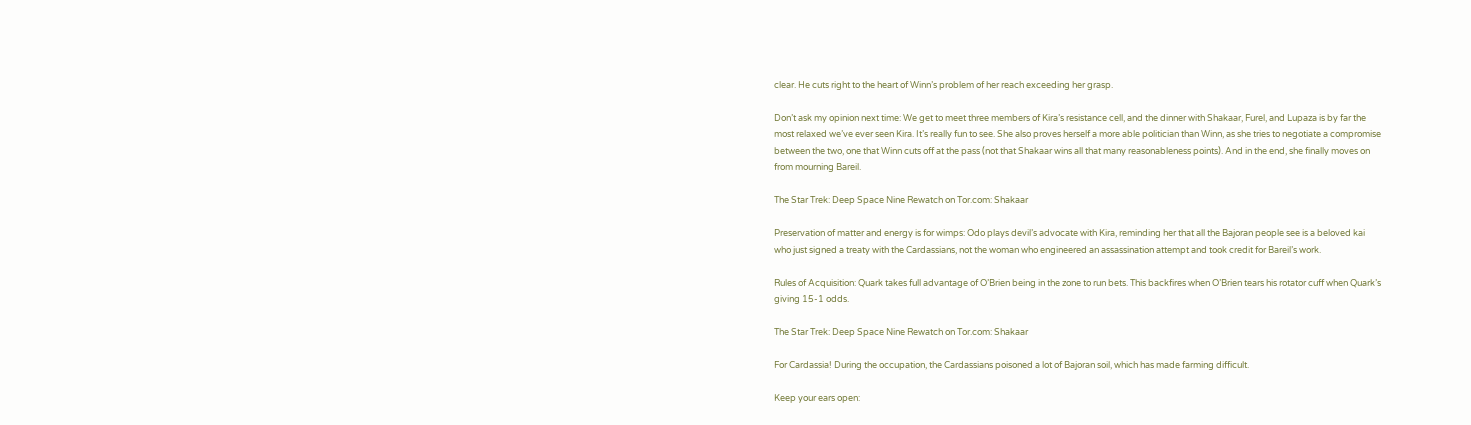clear. He cuts right to the heart of Winn’s problem of her reach exceeding her grasp.

Don’t ask my opinion next time: We get to meet three members of Kira’s resistance cell, and the dinner with Shakaar, Furel, and Lupaza is by far the most relaxed we’ve ever seen Kira. It’s really fun to see. She also proves herself a more able politician than Winn, as she tries to negotiate a compromise between the two, one that Winn cuts off at the pass (not that Shakaar wins all that many reasonableness points). And in the end, she finally moves on from mourning Bareil.

The Star Trek: Deep Space Nine Rewatch on Tor.com: Shakaar

Preservation of matter and energy is for wimps: Odo plays devil’s advocate with Kira, reminding her that all the Bajoran people see is a beloved kai who just signed a treaty with the Cardassians, not the woman who engineered an assassination attempt and took credit for Bareil’s work.

Rules of Acquisition: Quark takes full advantage of O’Brien being in the zone to run bets. This backfires when O’Brien tears his rotator cuff when Quark’s giving 15-1 odds.

The Star Trek: Deep Space Nine Rewatch on Tor.com: Shakaar

For Cardassia! During the occupation, the Cardassians poisoned a lot of Bajoran soil, which has made farming difficult.

Keep your ears open: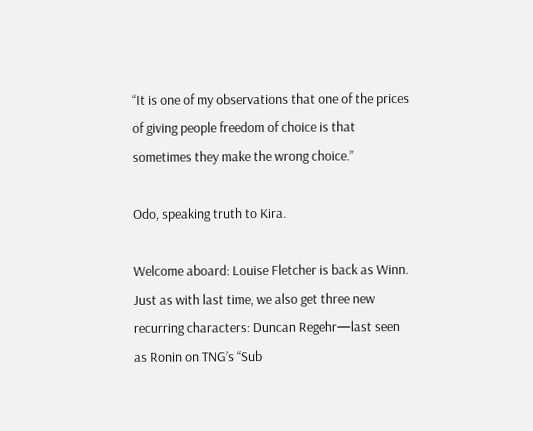“It is one of my observations that one of the prices of giving people freedom of choice is that sometimes they make the wrong choice.”

Odo, speaking truth to Kira.

Welcome aboard: Louise Fletcher is back as Winn. Just as with last time, we also get three new recurring characters: Duncan Regehr—last seen as Ronin on TNG’s “Sub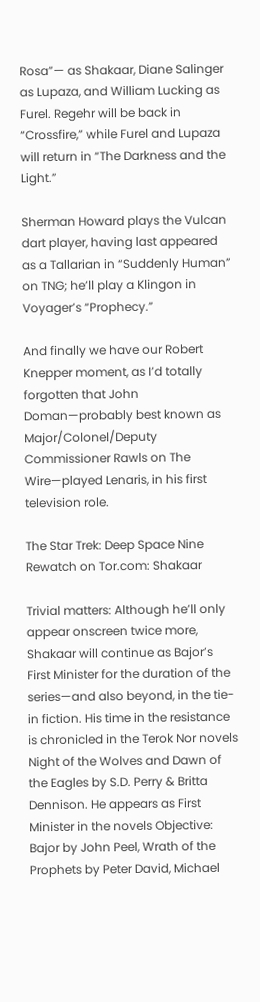Rosa”— as Shakaar, Diane Salinger as Lupaza, and William Lucking as Furel. Regehr will be back in “Crossfire,” while Furel and Lupaza will return in “The Darkness and the Light.”

Sherman Howard plays the Vulcan dart player, having last appeared as a Tallarian in “Suddenly Human” on TNG; he’ll play a Klingon in Voyager’s “Prophecy.”

And finally we have our Robert Knepper moment, as I’d totally forgotten that John Doman—probably best known as Major/Colonel/Deputy Commissioner Rawls on The Wire—played Lenaris, in his first television role.

The Star Trek: Deep Space Nine Rewatch on Tor.com: Shakaar

Trivial matters: Although he’ll only appear onscreen twice more, Shakaar will continue as Bajor’s First Minister for the duration of the series—and also beyond, in the tie-in fiction. His time in the resistance is chronicled in the Terok Nor novels Night of the Wolves and Dawn of the Eagles by S.D. Perry & Britta Dennison. He appears as First Minister in the novels Objective: Bajor by John Peel, Wrath of the Prophets by Peter David, Michael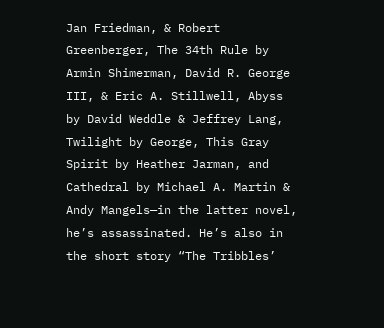Jan Friedman, & Robert Greenberger, The 34th Rule by Armin Shimerman, David R. George III, & Eric A. Stillwell, Abyss by David Weddle & Jeffrey Lang, Twilight by George, This Gray Spirit by Heather Jarman, and Cathedral by Michael A. Martin & Andy Mangels—in the latter novel, he’s assassinated. He’s also in the short story “The Tribbles’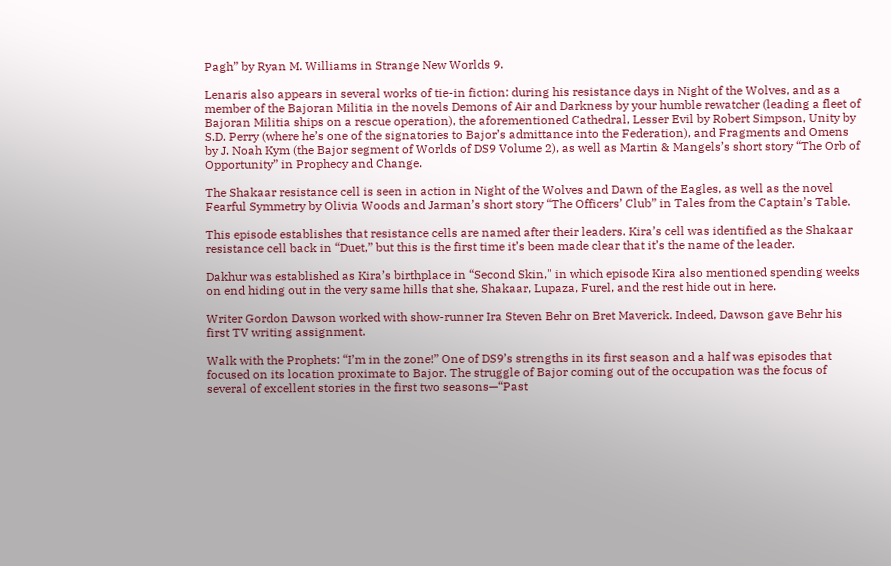Pagh” by Ryan M. Williams in Strange New Worlds 9.

Lenaris also appears in several works of tie-in fiction: during his resistance days in Night of the Wolves, and as a member of the Bajoran Militia in the novels Demons of Air and Darkness by your humble rewatcher (leading a fleet of Bajoran Militia ships on a rescue operation), the aforementioned Cathedral, Lesser Evil by Robert Simpson, Unity by S.D. Perry (where he’s one of the signatories to Bajor’s admittance into the Federation), and Fragments and Omens by J. Noah Kym (the Bajor segment of Worlds of DS9 Volume 2), as well as Martin & Mangels’s short story “The Orb of Opportunity” in Prophecy and Change.

The Shakaar resistance cell is seen in action in Night of the Wolves and Dawn of the Eagles, as well as the novel Fearful Symmetry by Olivia Woods and Jarman’s short story “The Officers’ Club” in Tales from the Captain’s Table.

This episode establishes that resistance cells are named after their leaders. Kira’s cell was identified as the Shakaar resistance cell back in “Duet,” but this is the first time it’s been made clear that it’s the name of the leader.

Dakhur was established as Kira’s birthplace in “Second Skin," in which episode Kira also mentioned spending weeks on end hiding out in the very same hills that she, Shakaar, Lupaza, Furel, and the rest hide out in here.

Writer Gordon Dawson worked with show-runner Ira Steven Behr on Bret Maverick. Indeed, Dawson gave Behr his first TV writing assignment.

Walk with the Prophets: “I’m in the zone!” One of DS9’s strengths in its first season and a half was episodes that focused on its location proximate to Bajor. The struggle of Bajor coming out of the occupation was the focus of several of excellent stories in the first two seasons—“Past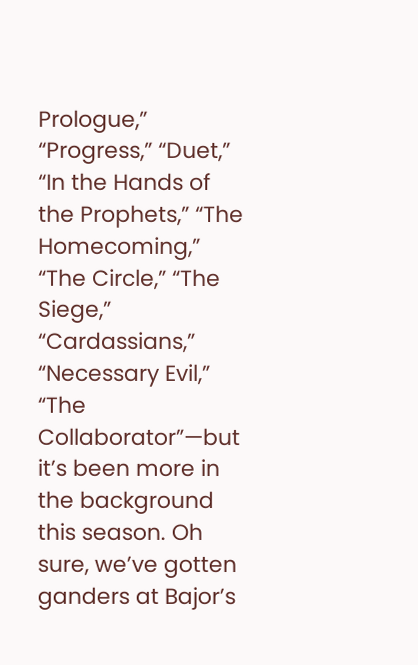Prologue,” “Progress,” “Duet,” “In the Hands of the Prophets,” “The Homecoming,” “The Circle,” “The Siege,” “Cardassians,” “Necessary Evil,” “The Collaborator”—but it’s been more in the background this season. Oh sure, we’ve gotten ganders at Bajor’s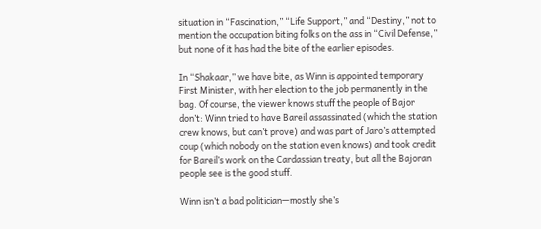situation in “Fascination,” “Life Support,” and “Destiny,” not to mention the occupation biting folks on the ass in “Civil Defense,” but none of it has had the bite of the earlier episodes.

In “Shakaar,” we have bite, as Winn is appointed temporary First Minister, with her election to the job permanently in the bag. Of course, the viewer knows stuff the people of Bajor don’t: Winn tried to have Bareil assassinated (which the station crew knows, but can’t prove) and was part of Jaro’s attempted coup (which nobody on the station even knows) and took credit for Bareil’s work on the Cardassian treaty, but all the Bajoran people see is the good stuff.

Winn isn’t a bad politician—mostly she’s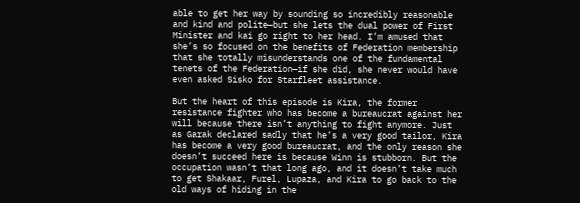able to get her way by sounding so incredibly reasonable and kind and polite—but she lets the dual power of First Minister and kai go right to her head. I’m amused that she’s so focused on the benefits of Federation membership that she totally misunderstands one of the fundamental tenets of the Federation—if she did, she never would have even asked Sisko for Starfleet assistance.

But the heart of this episode is Kira, the former resistance fighter who has become a bureaucrat against her will because there isn’t anything to fight anymore. Just as Garak declared sadly that he’s a very good tailor, Kira has become a very good bureaucrat, and the only reason she doesn’t succeed here is because Winn is stubborn. But the occupation wasn’t that long ago, and it doesn’t take much to get Shakaar, Furel, Lupaza, and Kira to go back to the old ways of hiding in the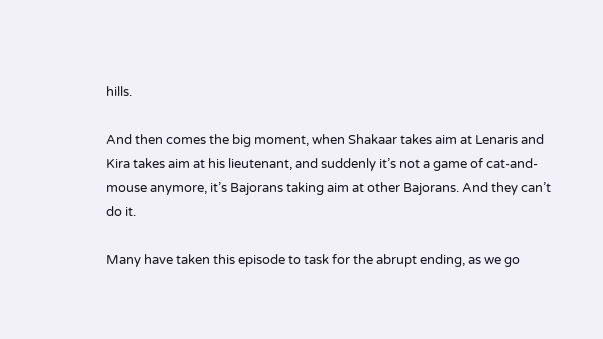hills.

And then comes the big moment, when Shakaar takes aim at Lenaris and Kira takes aim at his lieutenant, and suddenly it’s not a game of cat-and-mouse anymore, it’s Bajorans taking aim at other Bajorans. And they can’t do it.

Many have taken this episode to task for the abrupt ending, as we go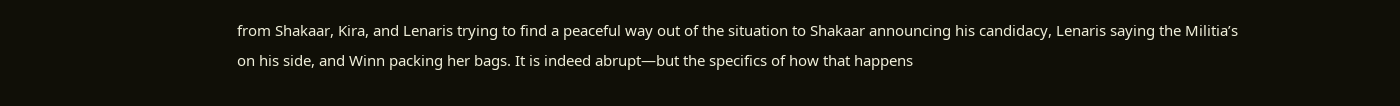from Shakaar, Kira, and Lenaris trying to find a peaceful way out of the situation to Shakaar announcing his candidacy, Lenaris saying the Militia’s on his side, and Winn packing her bags. It is indeed abrupt—but the specifics of how that happens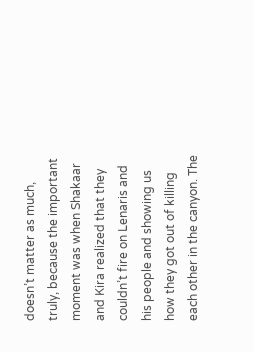doesn’t matter as much, truly, because the important moment was when Shakaar and Kira realized that they couldn’t fire on Lenaris and his people and showing us how they got out of killing each other in the canyon. The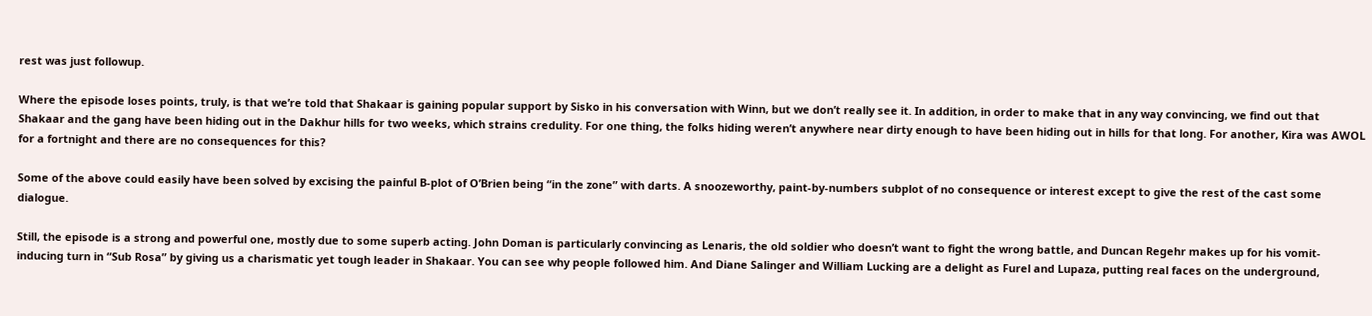rest was just followup.

Where the episode loses points, truly, is that we’re told that Shakaar is gaining popular support by Sisko in his conversation with Winn, but we don’t really see it. In addition, in order to make that in any way convincing, we find out that Shakaar and the gang have been hiding out in the Dakhur hills for two weeks, which strains credulity. For one thing, the folks hiding weren’t anywhere near dirty enough to have been hiding out in hills for that long. For another, Kira was AWOL for a fortnight and there are no consequences for this?

Some of the above could easily have been solved by excising the painful B-plot of O’Brien being “in the zone” with darts. A snoozeworthy, paint-by-numbers subplot of no consequence or interest except to give the rest of the cast some dialogue.

Still, the episode is a strong and powerful one, mostly due to some superb acting. John Doman is particularly convincing as Lenaris, the old soldier who doesn’t want to fight the wrong battle, and Duncan Regehr makes up for his vomit-inducing turn in “Sub Rosa” by giving us a charismatic yet tough leader in Shakaar. You can see why people followed him. And Diane Salinger and William Lucking are a delight as Furel and Lupaza, putting real faces on the underground,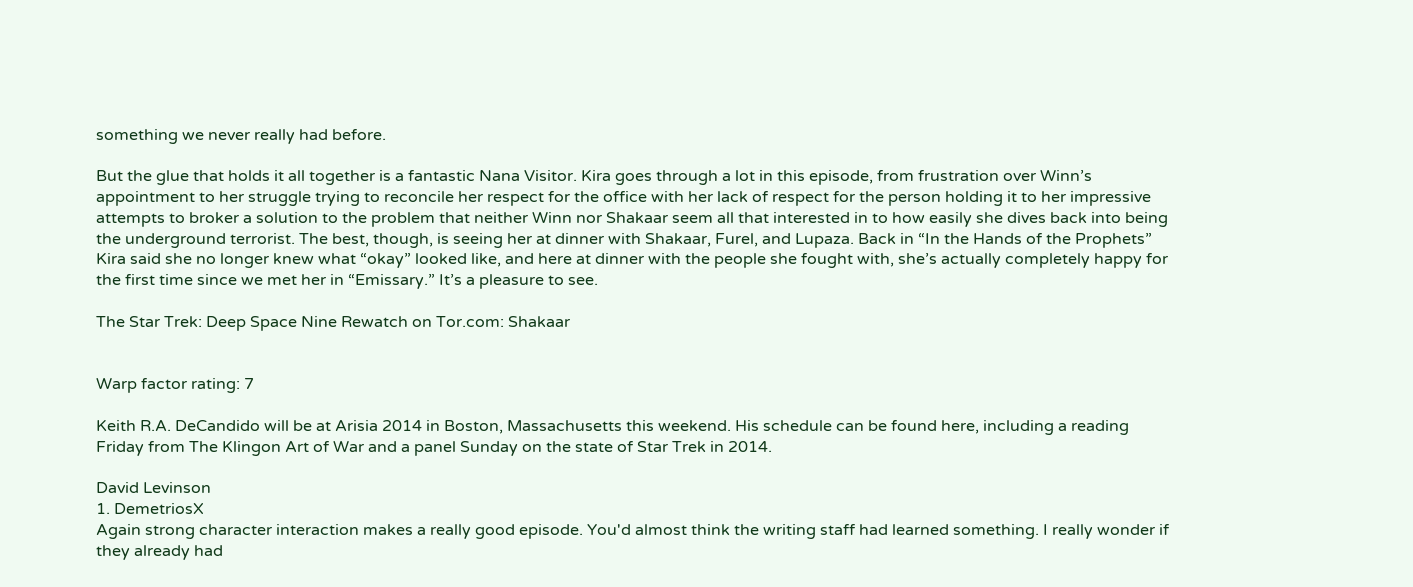something we never really had before.

But the glue that holds it all together is a fantastic Nana Visitor. Kira goes through a lot in this episode, from frustration over Winn’s appointment to her struggle trying to reconcile her respect for the office with her lack of respect for the person holding it to her impressive attempts to broker a solution to the problem that neither Winn nor Shakaar seem all that interested in to how easily she dives back into being the underground terrorist. The best, though, is seeing her at dinner with Shakaar, Furel, and Lupaza. Back in “In the Hands of the Prophets” Kira said she no longer knew what “okay” looked like, and here at dinner with the people she fought with, she’s actually completely happy for the first time since we met her in “Emissary.” It’s a pleasure to see.

The Star Trek: Deep Space Nine Rewatch on Tor.com: Shakaar


Warp factor rating: 7

Keith R.A. DeCandido will be at Arisia 2014 in Boston, Massachusetts this weekend. His schedule can be found here, including a reading Friday from The Klingon Art of War and a panel Sunday on the state of Star Trek in 2014.

David Levinson
1. DemetriosX
Again strong character interaction makes a really good episode. You'd almost think the writing staff had learned something. I really wonder if they already had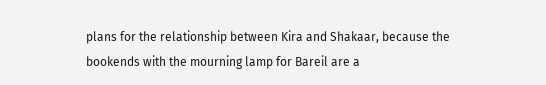plans for the relationship between Kira and Shakaar, because the bookends with the mourning lamp for Bareil are a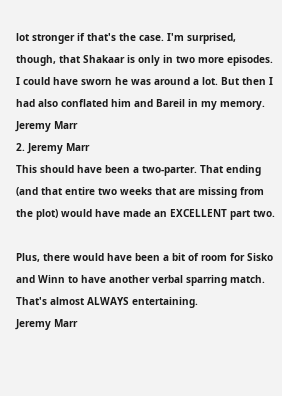lot stronger if that's the case. I'm surprised, though, that Shakaar is only in two more episodes. I could have sworn he was around a lot. But then I had also conflated him and Bareil in my memory.
Jeremy Marr
2. Jeremy Marr
This should have been a two-parter. That ending (and that entire two weeks that are missing from the plot) would have made an EXCELLENT part two.

Plus, there would have been a bit of room for Sisko and Winn to have another verbal sparring match. That's almost ALWAYS entertaining.
Jeremy Marr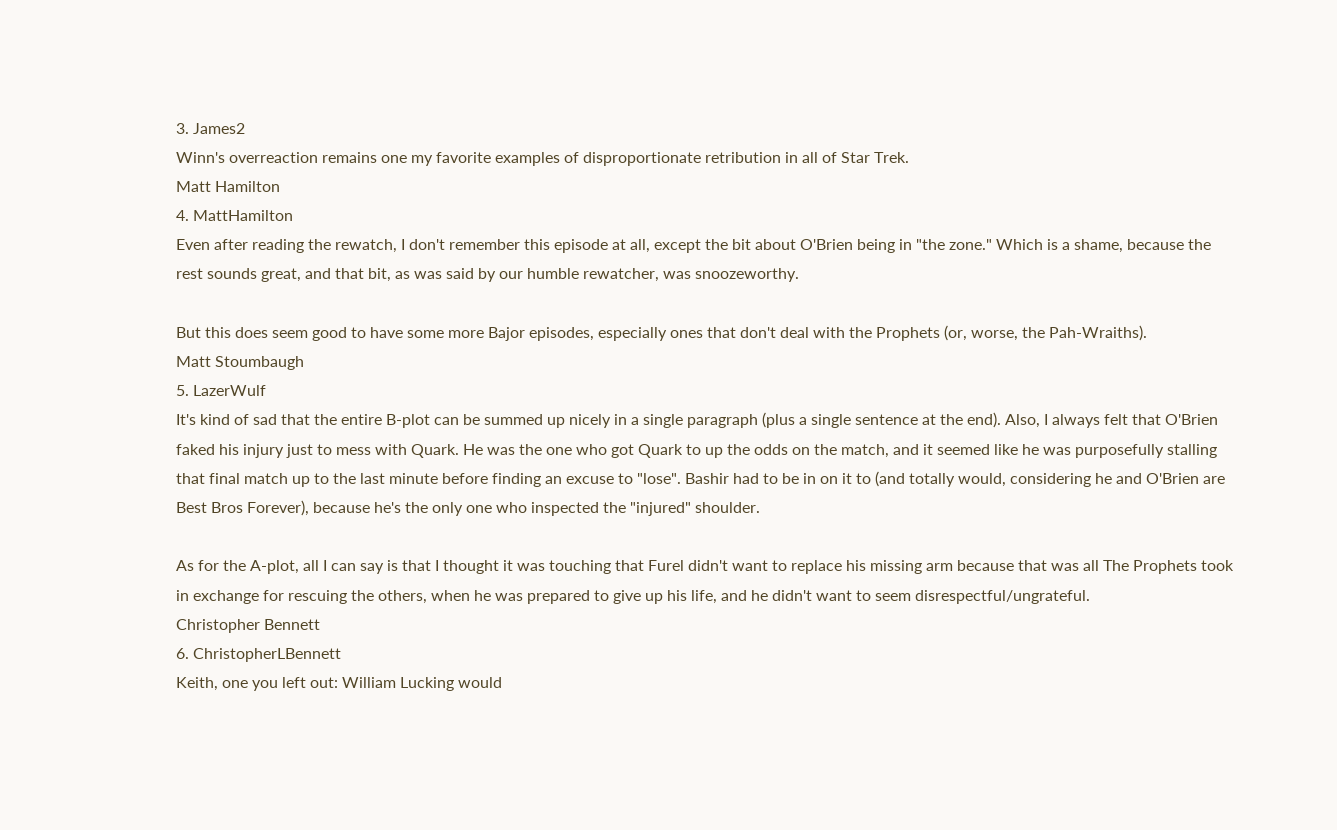3. James2
Winn's overreaction remains one my favorite examples of disproportionate retribution in all of Star Trek.
Matt Hamilton
4. MattHamilton
Even after reading the rewatch, I don't remember this episode at all, except the bit about O'Brien being in "the zone." Which is a shame, because the rest sounds great, and that bit, as was said by our humble rewatcher, was snoozeworthy.

But this does seem good to have some more Bajor episodes, especially ones that don't deal with the Prophets (or, worse, the Pah-Wraiths).
Matt Stoumbaugh
5. LazerWulf
It's kind of sad that the entire B-plot can be summed up nicely in a single paragraph (plus a single sentence at the end). Also, I always felt that O'Brien faked his injury just to mess with Quark. He was the one who got Quark to up the odds on the match, and it seemed like he was purposefully stalling that final match up to the last minute before finding an excuse to "lose". Bashir had to be in on it to (and totally would, considering he and O'Brien are Best Bros Forever), because he's the only one who inspected the "injured" shoulder.

As for the A-plot, all I can say is that I thought it was touching that Furel didn't want to replace his missing arm because that was all The Prophets took in exchange for rescuing the others, when he was prepared to give up his life, and he didn't want to seem disrespectful/ungrateful.
Christopher Bennett
6. ChristopherLBennett
Keith, one you left out: William Lucking would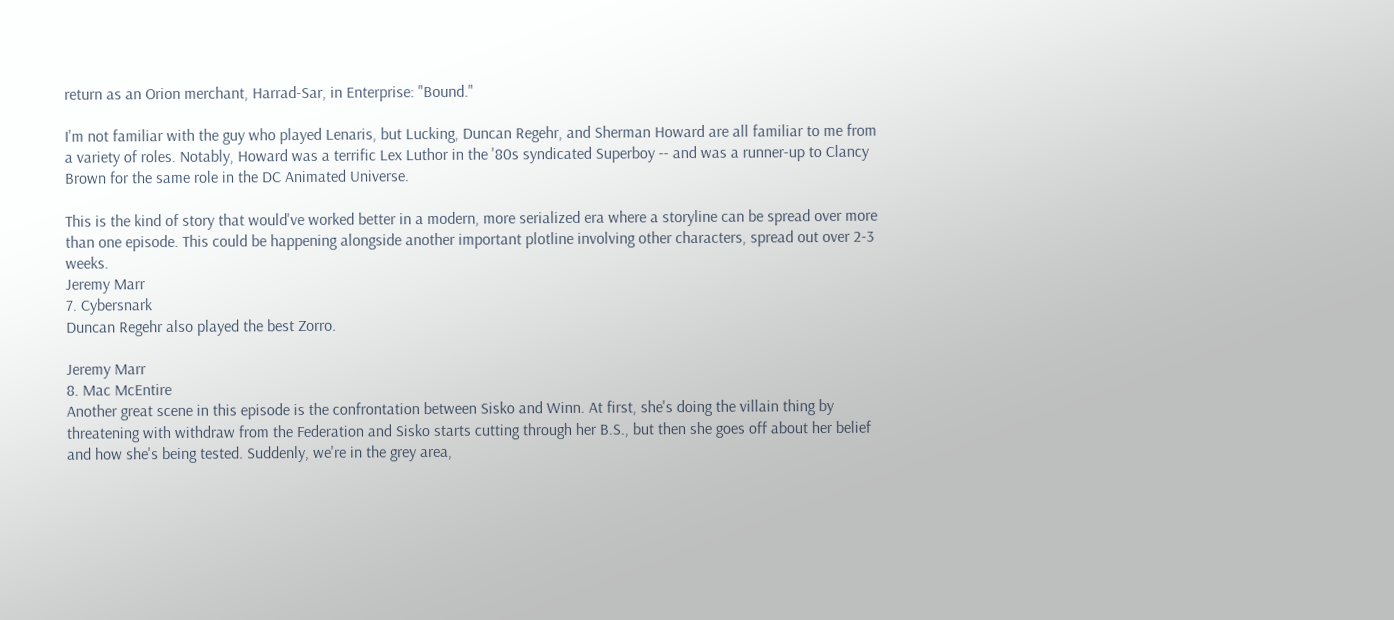return as an Orion merchant, Harrad-Sar, in Enterprise: "Bound."

I'm not familiar with the guy who played Lenaris, but Lucking, Duncan Regehr, and Sherman Howard are all familiar to me from a variety of roles. Notably, Howard was a terrific Lex Luthor in the '80s syndicated Superboy -- and was a runner-up to Clancy Brown for the same role in the DC Animated Universe.

This is the kind of story that would've worked better in a modern, more serialized era where a storyline can be spread over more than one episode. This could be happening alongside another important plotline involving other characters, spread out over 2-3 weeks.
Jeremy Marr
7. Cybersnark
Duncan Regehr also played the best Zorro.

Jeremy Marr
8. Mac McEntire
Another great scene in this episode is the confrontation between Sisko and Winn. At first, she's doing the villain thing by threatening with withdraw from the Federation and Sisko starts cutting through her B.S., but then she goes off about her belief and how she's being tested. Suddenly, we're in the grey area,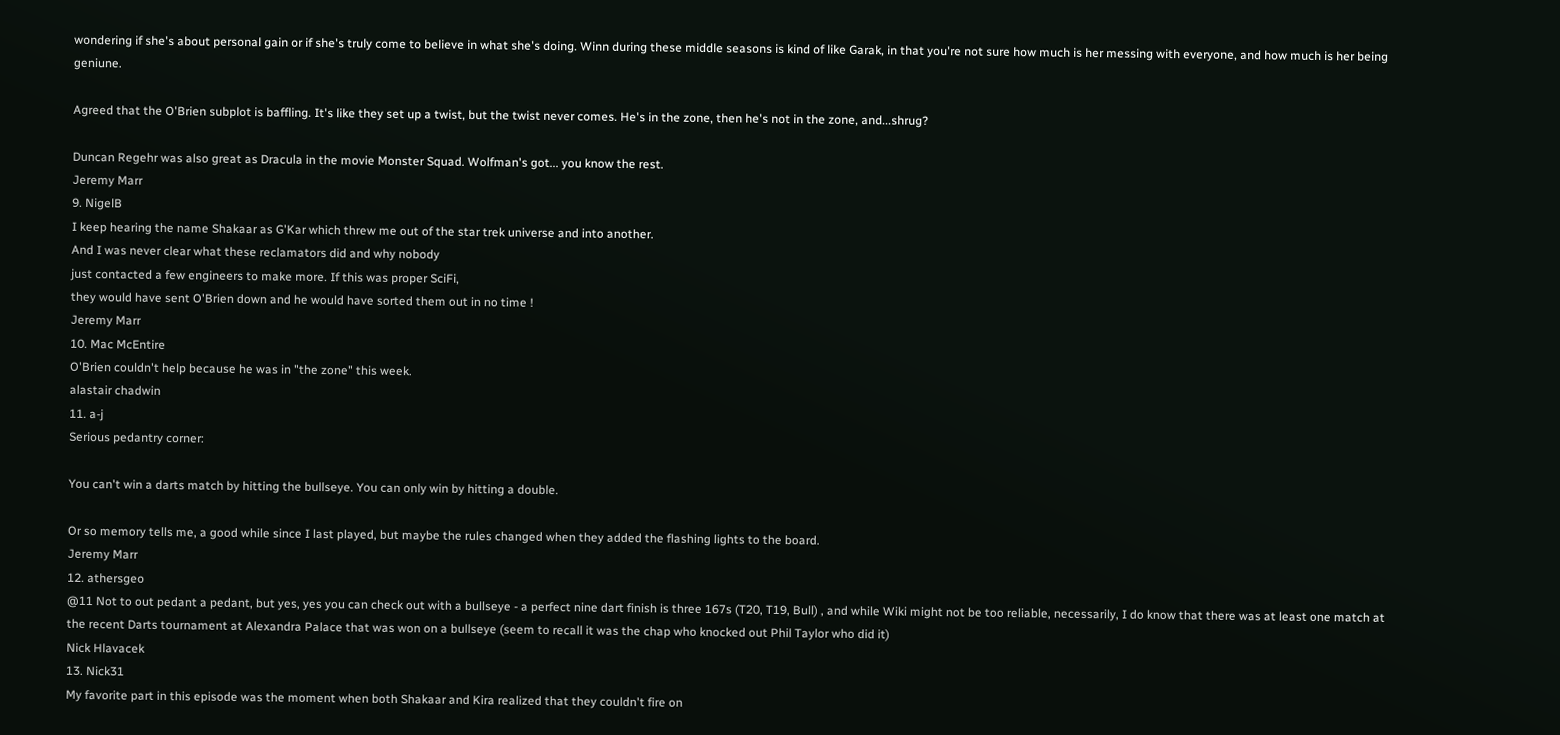wondering if she's about personal gain or if she's truly come to believe in what she's doing. Winn during these middle seasons is kind of like Garak, in that you're not sure how much is her messing with everyone, and how much is her being geniune.

Agreed that the O'Brien subplot is baffling. It's like they set up a twist, but the twist never comes. He's in the zone, then he's not in the zone, and...shrug?

Duncan Regehr was also great as Dracula in the movie Monster Squad. Wolfman's got... you know the rest.
Jeremy Marr
9. NigelB
I keep hearing the name Shakaar as G'Kar which threw me out of the star trek universe and into another.
And I was never clear what these reclamators did and why nobody
just contacted a few engineers to make more. If this was proper SciFi,
they would have sent O'Brien down and he would have sorted them out in no time !
Jeremy Marr
10. Mac McEntire
O'Brien couldn't help because he was in "the zone" this week.
alastair chadwin
11. a-j
Serious pedantry corner:

You can't win a darts match by hitting the bullseye. You can only win by hitting a double.

Or so memory tells me, a good while since I last played, but maybe the rules changed when they added the flashing lights to the board.
Jeremy Marr
12. athersgeo
@11 Not to out pedant a pedant, but yes, yes you can check out with a bullseye - a perfect nine dart finish is three 167s (T20, T19, Bull) , and while Wiki might not be too reliable, necessarily, I do know that there was at least one match at the recent Darts tournament at Alexandra Palace that was won on a bullseye (seem to recall it was the chap who knocked out Phil Taylor who did it)
Nick Hlavacek
13. Nick31
My favorite part in this episode was the moment when both Shakaar and Kira realized that they couldn't fire on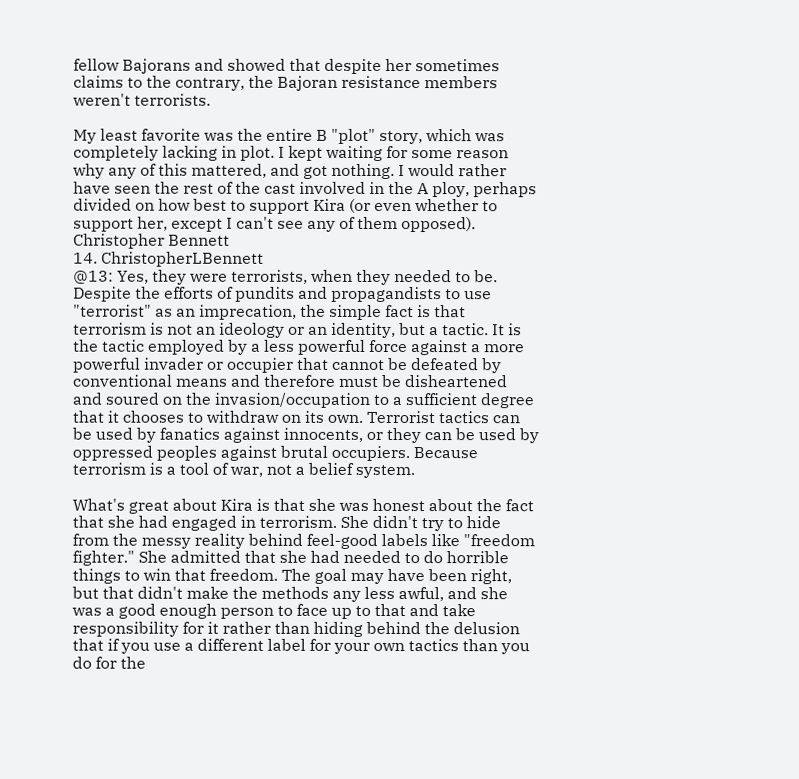fellow Bajorans and showed that despite her sometimes claims to the contrary, the Bajoran resistance members weren't terrorists.

My least favorite was the entire B "plot" story, which was completely lacking in plot. I kept waiting for some reason why any of this mattered, and got nothing. I would rather have seen the rest of the cast involved in the A ploy, perhaps divided on how best to support Kira (or even whether to support her, except I can't see any of them opposed).
Christopher Bennett
14. ChristopherLBennett
@13: Yes, they were terrorists, when they needed to be. Despite the efforts of pundits and propagandists to use "terrorist" as an imprecation, the simple fact is that terrorism is not an ideology or an identity, but a tactic. It is the tactic employed by a less powerful force against a more powerful invader or occupier that cannot be defeated by conventional means and therefore must be disheartened and soured on the invasion/occupation to a sufficient degree that it chooses to withdraw on its own. Terrorist tactics can be used by fanatics against innocents, or they can be used by oppressed peoples against brutal occupiers. Because terrorism is a tool of war, not a belief system.

What's great about Kira is that she was honest about the fact that she had engaged in terrorism. She didn't try to hide from the messy reality behind feel-good labels like "freedom fighter." She admitted that she had needed to do horrible things to win that freedom. The goal may have been right, but that didn't make the methods any less awful, and she was a good enough person to face up to that and take responsibility for it rather than hiding behind the delusion that if you use a different label for your own tactics than you do for the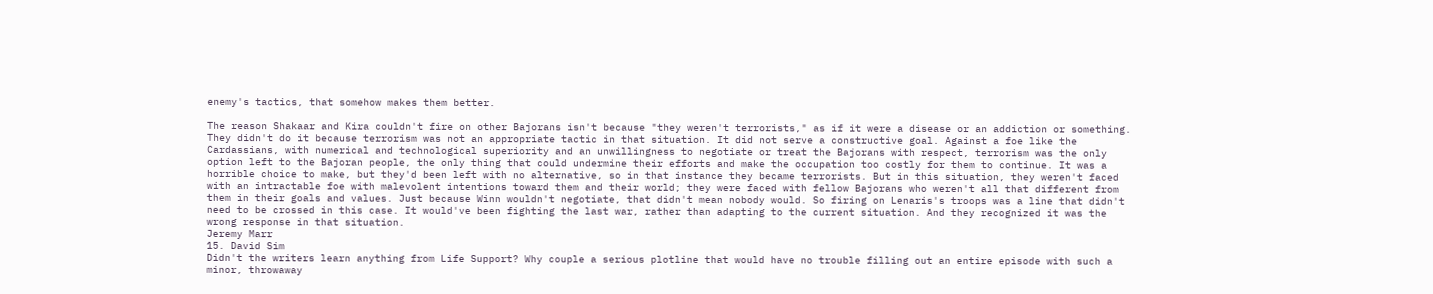enemy's tactics, that somehow makes them better.

The reason Shakaar and Kira couldn't fire on other Bajorans isn't because "they weren't terrorists," as if it were a disease or an addiction or something. They didn't do it because terrorism was not an appropriate tactic in that situation. It did not serve a constructive goal. Against a foe like the Cardassians, with numerical and technological superiority and an unwillingness to negotiate or treat the Bajorans with respect, terrorism was the only option left to the Bajoran people, the only thing that could undermine their efforts and make the occupation too costly for them to continue. It was a horrible choice to make, but they'd been left with no alternative, so in that instance they became terrorists. But in this situation, they weren't faced with an intractable foe with malevolent intentions toward them and their world; they were faced with fellow Bajorans who weren't all that different from them in their goals and values. Just because Winn wouldn't negotiate, that didn't mean nobody would. So firing on Lenaris's troops was a line that didn't need to be crossed in this case. It would've been fighting the last war, rather than adapting to the current situation. And they recognized it was the wrong response in that situation.
Jeremy Marr
15. David Sim
Didn't the writers learn anything from Life Support? Why couple a serious plotline that would have no trouble filling out an entire episode with such a minor, throwaway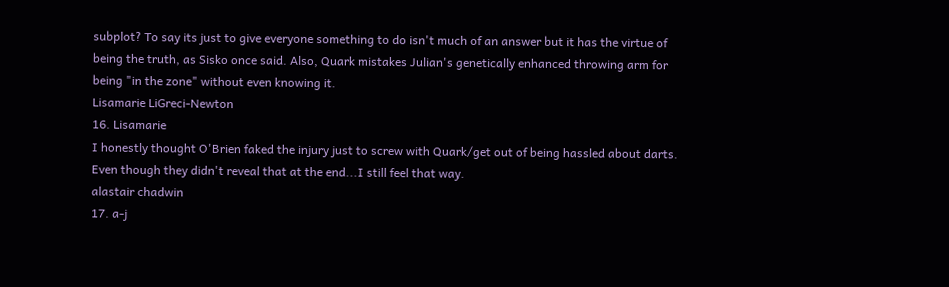subplot? To say its just to give everyone something to do isn't much of an answer but it has the virtue of being the truth, as Sisko once said. Also, Quark mistakes Julian's genetically enhanced throwing arm for being "in the zone" without even knowing it.
Lisamarie LiGreci-Newton
16. Lisamarie
I honestly thought O'Brien faked the injury just to screw with Quark/get out of being hassled about darts. Even though they didn't reveal that at the end...I still feel that way.
alastair chadwin
17. a-j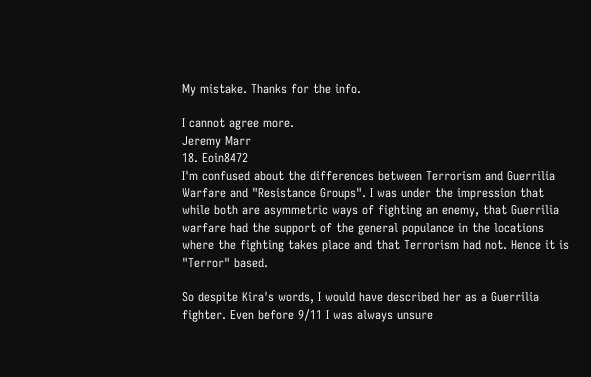My mistake. Thanks for the info.

I cannot agree more.
Jeremy Marr
18. Eoin8472
I'm confused about the differences between Terrorism and Guerrilia Warfare and "Resistance Groups". I was under the impression that while both are asymmetric ways of fighting an enemy, that Guerrilia warfare had the support of the general populance in the locations where the fighting takes place and that Terrorism had not. Hence it is "Terror" based.

So despite Kira's words, I would have described her as a Guerrilia fighter. Even before 9/11 I was always unsure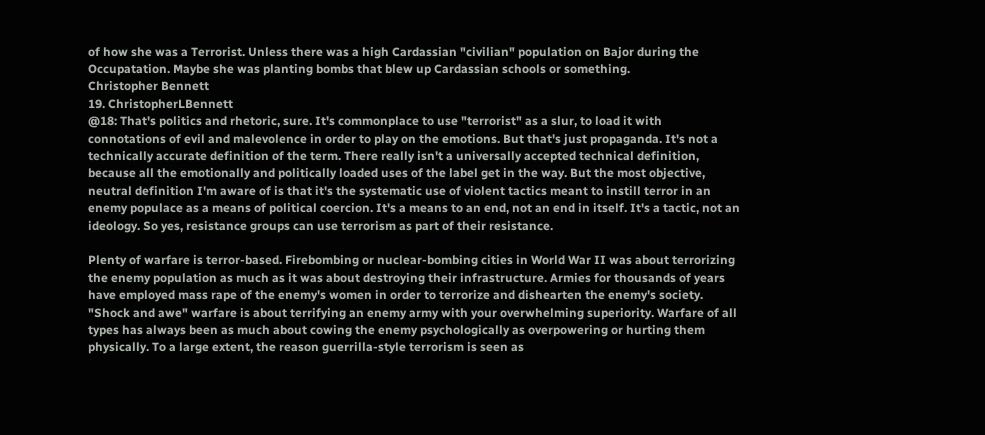of how she was a Terrorist. Unless there was a high Cardassian "civilian" population on Bajor during the Occupatation. Maybe she was planting bombs that blew up Cardassian schools or something.
Christopher Bennett
19. ChristopherLBennett
@18: That's politics and rhetoric, sure. It's commonplace to use "terrorist" as a slur, to load it with connotations of evil and malevolence in order to play on the emotions. But that's just propaganda. It's not a technically accurate definition of the term. There really isn't a universally accepted technical definition, because all the emotionally and politically loaded uses of the label get in the way. But the most objective, neutral definition I'm aware of is that it's the systematic use of violent tactics meant to instill terror in an enemy populace as a means of political coercion. It's a means to an end, not an end in itself. It's a tactic, not an ideology. So yes, resistance groups can use terrorism as part of their resistance.

Plenty of warfare is terror-based. Firebombing or nuclear-bombing cities in World War II was about terrorizing the enemy population as much as it was about destroying their infrastructure. Armies for thousands of years have employed mass rape of the enemy's women in order to terrorize and dishearten the enemy's society. "Shock and awe" warfare is about terrifying an enemy army with your overwhelming superiority. Warfare of all types has always been as much about cowing the enemy psychologically as overpowering or hurting them physically. To a large extent, the reason guerrilla-style terrorism is seen as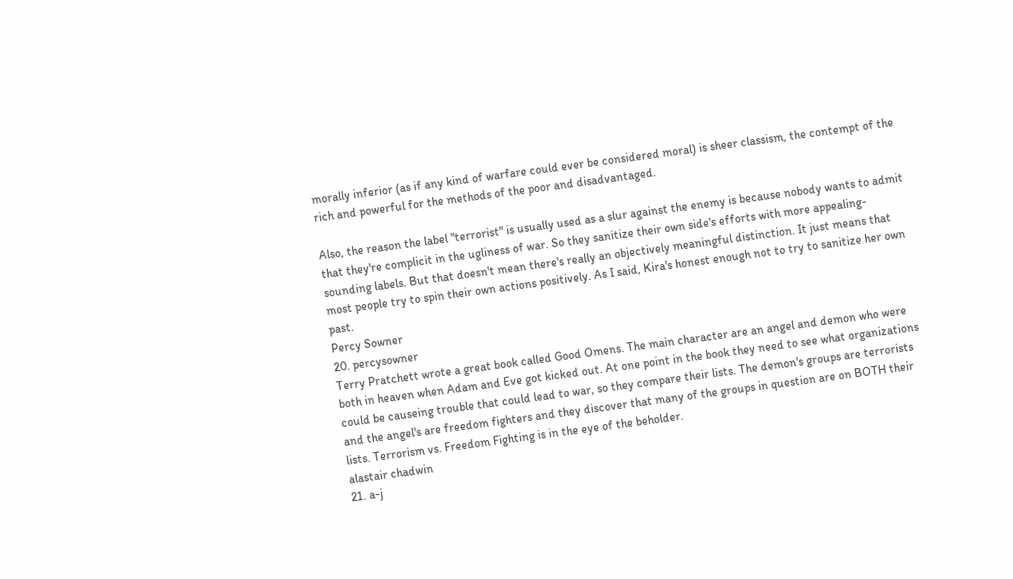morally inferior (as if any kind of warfare could ever be considered moral) is sheer classism, the contempt of the rich and powerful for the methods of the poor and disadvantaged.

Also, the reason the label "terrorist" is usually used as a slur against the enemy is because nobody wants to admit that they're complicit in the ugliness of war. So they sanitize their own side's efforts with more appealing-sounding labels. But that doesn't mean there's really an objectively meaningful distinction. It just means that most people try to spin their own actions positively. As I said, Kira's honest enough not to try to sanitize her own past.
Percy Sowner
20. percysowner
Terry Pratchett wrote a great book called Good Omens. The main character are an angel and demon who were both in heaven when Adam and Eve got kicked out. At one point in the book they need to see what organizations could be causeing trouble that could lead to war, so they compare their lists. The demon's groups are terrorists and the angel's are freedom fighters and they discover that many of the groups in question are on BOTH their lists. Terrorism vs. Freedom Fighting is in the eye of the beholder.
alastair chadwin
21. a-j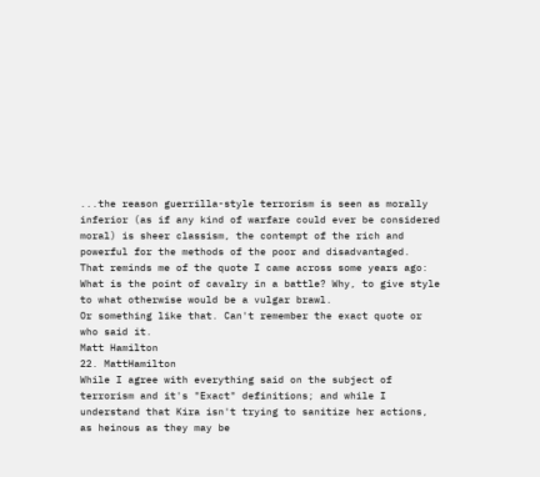...the reason guerrilla-style terrorism is seen as morally inferior (as if any kind of warfare could ever be considered moral) is sheer classism, the contempt of the rich and powerful for the methods of the poor and disadvantaged.
That reminds me of the quote I came across some years ago:
What is the point of cavalry in a battle? Why, to give style to what otherwise would be a vulgar brawl.
Or something like that. Can't remember the exact quote or who said it.
Matt Hamilton
22. MattHamilton
While I agree with everything said on the subject of terrorism and it's "Exact" definitions; and while I understand that Kira isn't trying to sanitize her actions, as heinous as they may be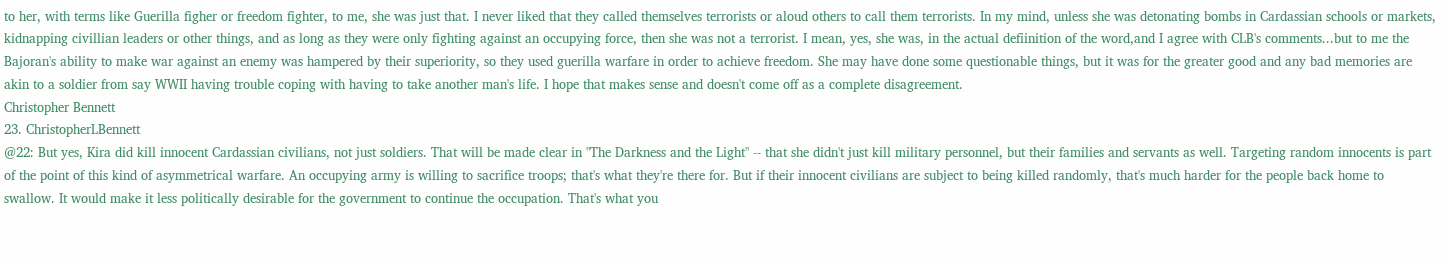to her, with terms like Guerilla figher or freedom fighter, to me, she was just that. I never liked that they called themselves terrorists or aloud others to call them terrorists. In my mind, unless she was detonating bombs in Cardassian schools or markets, kidnapping civillian leaders or other things, and as long as they were only fighting against an occupying force, then she was not a terrorist. I mean, yes, she was, in the actual defiinition of the word,and I agree with CLB's comments...but to me the Bajoran's ability to make war against an enemy was hampered by their superiority, so they used guerilla warfare in order to achieve freedom. She may have done some questionable things, but it was for the greater good and any bad memories are akin to a soldier from say WWII having trouble coping with having to take another man's life. I hope that makes sense and doesn't come off as a complete disagreement.
Christopher Bennett
23. ChristopherLBennett
@22: But yes, Kira did kill innocent Cardassian civilians, not just soldiers. That will be made clear in "The Darkness and the Light" -- that she didn't just kill military personnel, but their families and servants as well. Targeting random innocents is part of the point of this kind of asymmetrical warfare. An occupying army is willing to sacrifice troops; that's what they're there for. But if their innocent civilians are subject to being killed randomly, that's much harder for the people back home to swallow. It would make it less politically desirable for the government to continue the occupation. That's what you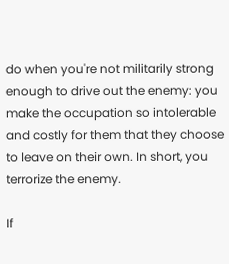do when you're not militarily strong enough to drive out the enemy: you make the occupation so intolerable and costly for them that they choose to leave on their own. In short, you terrorize the enemy.

If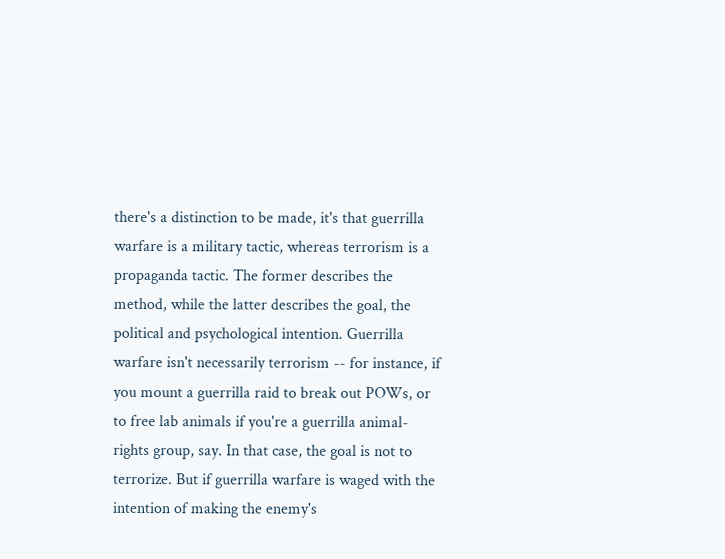there's a distinction to be made, it's that guerrilla warfare is a military tactic, whereas terrorism is a propaganda tactic. The former describes the method, while the latter describes the goal, the political and psychological intention. Guerrilla warfare isn't necessarily terrorism -- for instance, if you mount a guerrilla raid to break out POWs, or to free lab animals if you're a guerrilla animal-rights group, say. In that case, the goal is not to terrorize. But if guerrilla warfare is waged with the intention of making the enemy's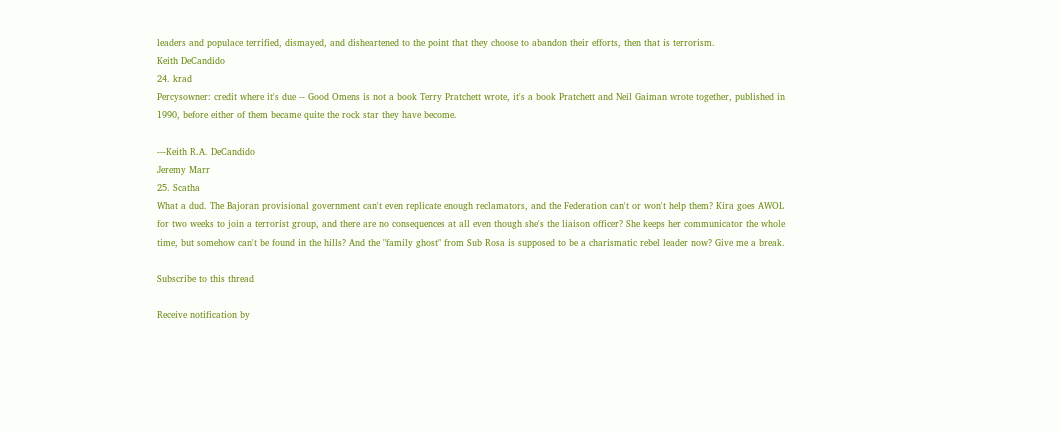leaders and populace terrified, dismayed, and disheartened to the point that they choose to abandon their efforts, then that is terrorism.
Keith DeCandido
24. krad
Percysowner: credit where it's due -- Good Omens is not a book Terry Pratchett wrote, it's a book Pratchett and Neil Gaiman wrote together, published in 1990, before either of them became quite the rock star they have become.

---Keith R.A. DeCandido
Jeremy Marr
25. Scatha
What a dud. The Bajoran provisional government can't even replicate enough reclamators, and the Federation can't or won't help them? Kira goes AWOL for two weeks to join a terrorist group, and there are no consequences at all even though she's the liaison officer? She keeps her communicator the whole time, but somehow can't be found in the hills? And the "family ghost" from Sub Rosa is supposed to be a charismatic rebel leader now? Give me a break.

Subscribe to this thread

Receive notification by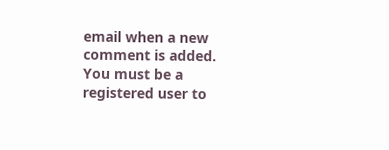email when a new comment is added. You must be a registered user to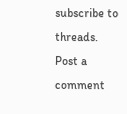subscribe to threads.
Post a comment